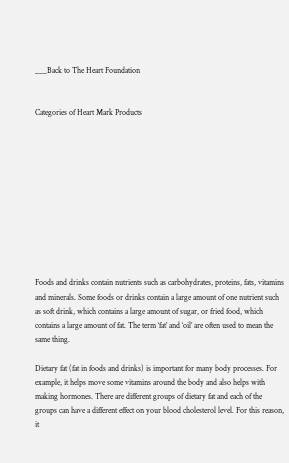___Back to The Heart Foundation


Categories of Heart Mark Products











Foods and drinks contain nutrients such as carbohydrates, proteins, fats, vitamins and minerals. Some foods or drinks contain a large amount of one nutrient such as soft drink, which contains a large amount of sugar, or fried food, which contains a large amount of fat. The term ‘fat’ and ‘oil’ are often used to mean the same thing.

Dietary fat (fat in foods and drinks) is important for many body processes. For example, it helps move some vitamins around the body and also helps with making hormones. There are different groups of dietary fat and each of the groups can have a different effect on your blood cholesterol level. For this reason, it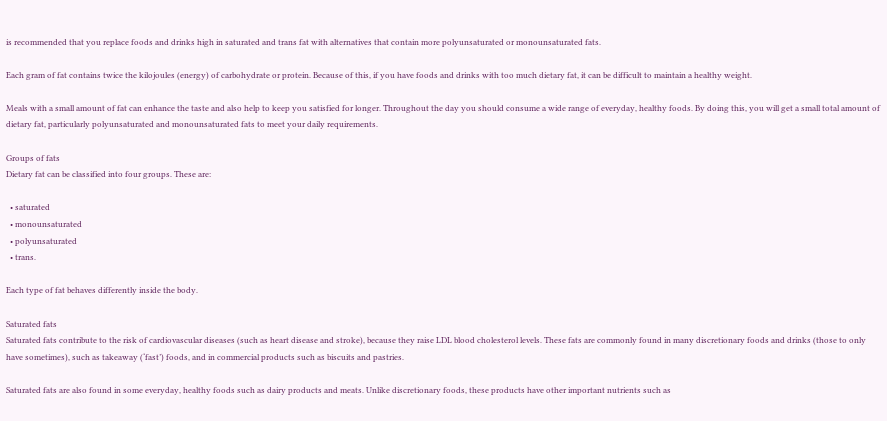is recommended that you replace foods and drinks high in saturated and trans fat with alternatives that contain more polyunsaturated or monounsaturated fats.

Each gram of fat contains twice the kilojoules (energy) of carbohydrate or protein. Because of this, if you have foods and drinks with too much dietary fat, it can be difficult to maintain a healthy weight.

Meals with a small amount of fat can enhance the taste and also help to keep you satisfied for longer. Throughout the day you should consume a wide range of everyday, healthy foods. By doing this, you will get a small total amount of dietary fat, particularly polyunsaturated and monounsaturated fats to meet your daily requirements.

Groups of fats
Dietary fat can be classified into four groups. These are:

  • saturated
  • monounsaturated
  • polyunsaturated
  • trans.

Each type of fat behaves differently inside the body.

Saturated fats
Saturated fats contribute to the risk of cardiovascular diseases (such as heart disease and stroke), because they raise LDL blood cholesterol levels. These fats are commonly found in many discretionary foods and drinks (those to only have sometimes), such as takeaway (‘fast’) foods, and in commercial products such as biscuits and pastries.

Saturated fats are also found in some everyday, healthy foods such as dairy products and meats. Unlike discretionary foods, these products have other important nutrients such as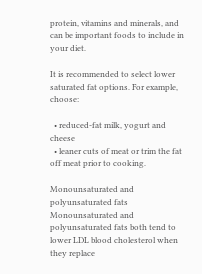protein, vitamins and minerals, and can be important foods to include in your diet.

It is recommended to select lower saturated fat options. For example, choose:

  • reduced-fat milk, yogurt and cheese
  • leaner cuts of meat or trim the fat off meat prior to cooking.

Monounsaturated and polyunsaturated fats
Monounsaturated and polyunsaturated fats both tend to lower LDL blood cholesterol when they replace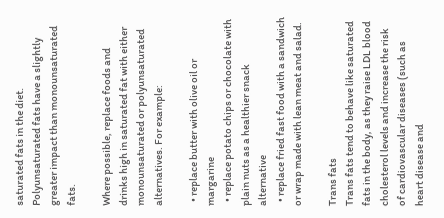saturated fats in the diet. Polyunsaturated fats have a slightly greater impact than monounsaturated fats.

Where possible, replace foods and drinks high in saturated fat with either monounsaturated or polyunsaturated alternatives. For example:

  • replace butter with olive oil or margarine
  • replace potato chips or chocolate with plain nuts as a healthier snack alternative
  • replace fried fast food with a sandwich or wrap made with lean meat and salad.

Trans fats
Trans fats tend to behave like saturated fats in the body, as they raise LDL blood cholesterol levels and increase the risk of cardiovascular diseases (such as heart disease and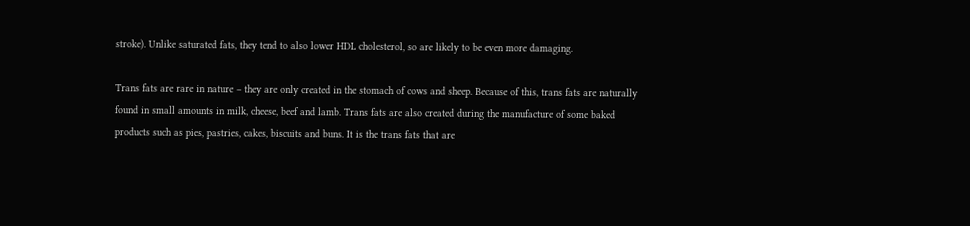stroke). Unlike saturated fats, they tend to also lower HDL cholesterol, so are likely to be even more damaging.

Trans fats are rare in nature – they are only created in the stomach of cows and sheep. Because of this, trans fats are naturally found in small amounts in milk, cheese, beef and lamb. Trans fats are also created during the manufacture of some baked products such as pies, pastries, cakes, biscuits and buns. It is the trans fats that are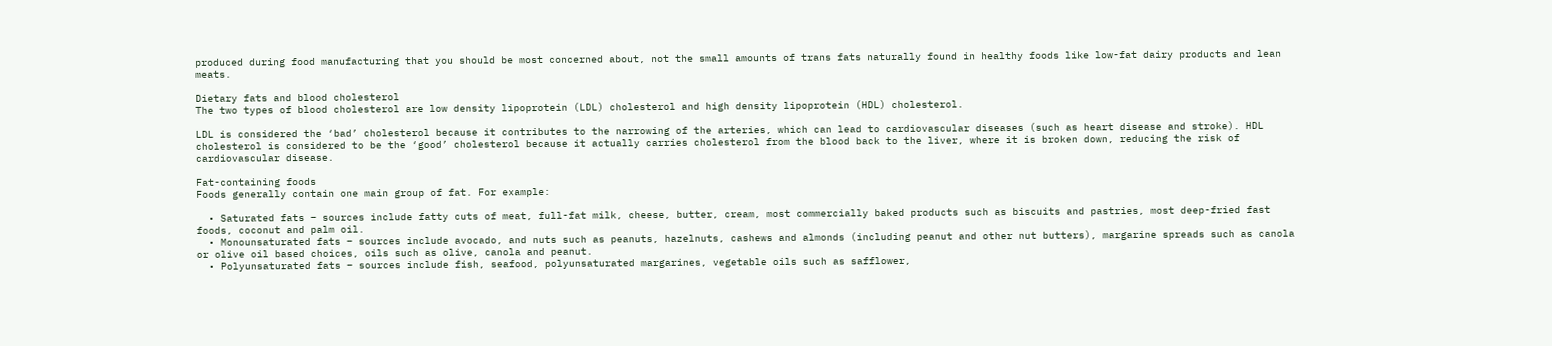produced during food manufacturing that you should be most concerned about, not the small amounts of trans fats naturally found in healthy foods like low-fat dairy products and lean meats.

Dietary fats and blood cholesterol
The two types of blood cholesterol are low density lipoprotein (LDL) cholesterol and high density lipoprotein (HDL) cholesterol.

LDL is considered the ‘bad’ cholesterol because it contributes to the narrowing of the arteries, which can lead to cardiovascular diseases (such as heart disease and stroke). HDL cholesterol is considered to be the ‘good’ cholesterol because it actually carries cholesterol from the blood back to the liver, where it is broken down, reducing the risk of cardiovascular disease.

Fat-containing foods
Foods generally contain one main group of fat. For example:

  • Saturated fats – sources include fatty cuts of meat, full-fat milk, cheese, butter, cream, most commercially baked products such as biscuits and pastries, most deep-fried fast foods, coconut and palm oil.
  • Monounsaturated fats – sources include avocado, and nuts such as peanuts, hazelnuts, cashews and almonds (including peanut and other nut butters), margarine spreads such as canola or olive oil based choices, oils such as olive, canola and peanut.
  • Polyunsaturated fats – sources include fish, seafood, polyunsaturated margarines, vegetable oils such as safflower,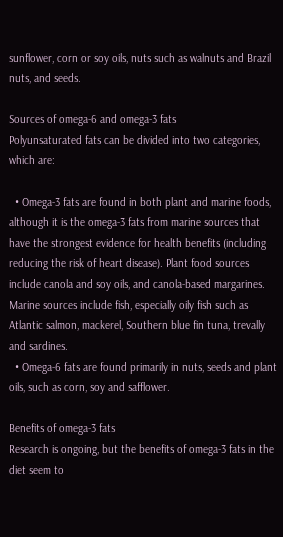sunflower, corn or soy oils, nuts such as walnuts and Brazil nuts, and seeds.

Sources of omega-6 and omega-3 fats
Polyunsaturated fats can be divided into two categories, which are:

  • Omega-3 fats are found in both plant and marine foods, although it is the omega-3 fats from marine sources that have the strongest evidence for health benefits (including reducing the risk of heart disease). Plant food sources include canola and soy oils, and canola-based margarines. Marine sources include fish, especially oily fish such as Atlantic salmon, mackerel, Southern blue fin tuna, trevally and sardines.
  • Omega-6 fats are found primarily in nuts, seeds and plant oils, such as corn, soy and safflower.

Benefits of omega-3 fats
Research is ongoing, but the benefits of omega-3 fats in the diet seem to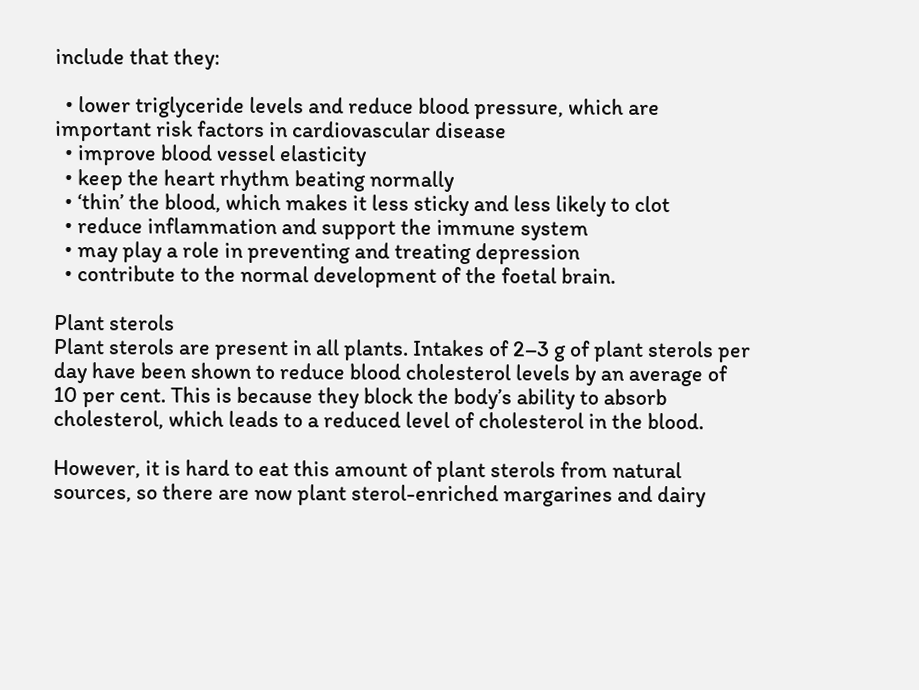include that they:

  • lower triglyceride levels and reduce blood pressure, which are important risk factors in cardiovascular disease
  • improve blood vessel elasticity
  • keep the heart rhythm beating normally
  • ‘thin’ the blood, which makes it less sticky and less likely to clot
  • reduce inflammation and support the immune system
  • may play a role in preventing and treating depression
  • contribute to the normal development of the foetal brain.

Plant sterols
Plant sterols are present in all plants. Intakes of 2–3 g of plant sterols per day have been shown to reduce blood cholesterol levels by an average of 10 per cent. This is because they block the body’s ability to absorb cholesterol, which leads to a reduced level of cholesterol in the blood.

However, it is hard to eat this amount of plant sterols from natural sources, so there are now plant sterol-enriched margarines and dairy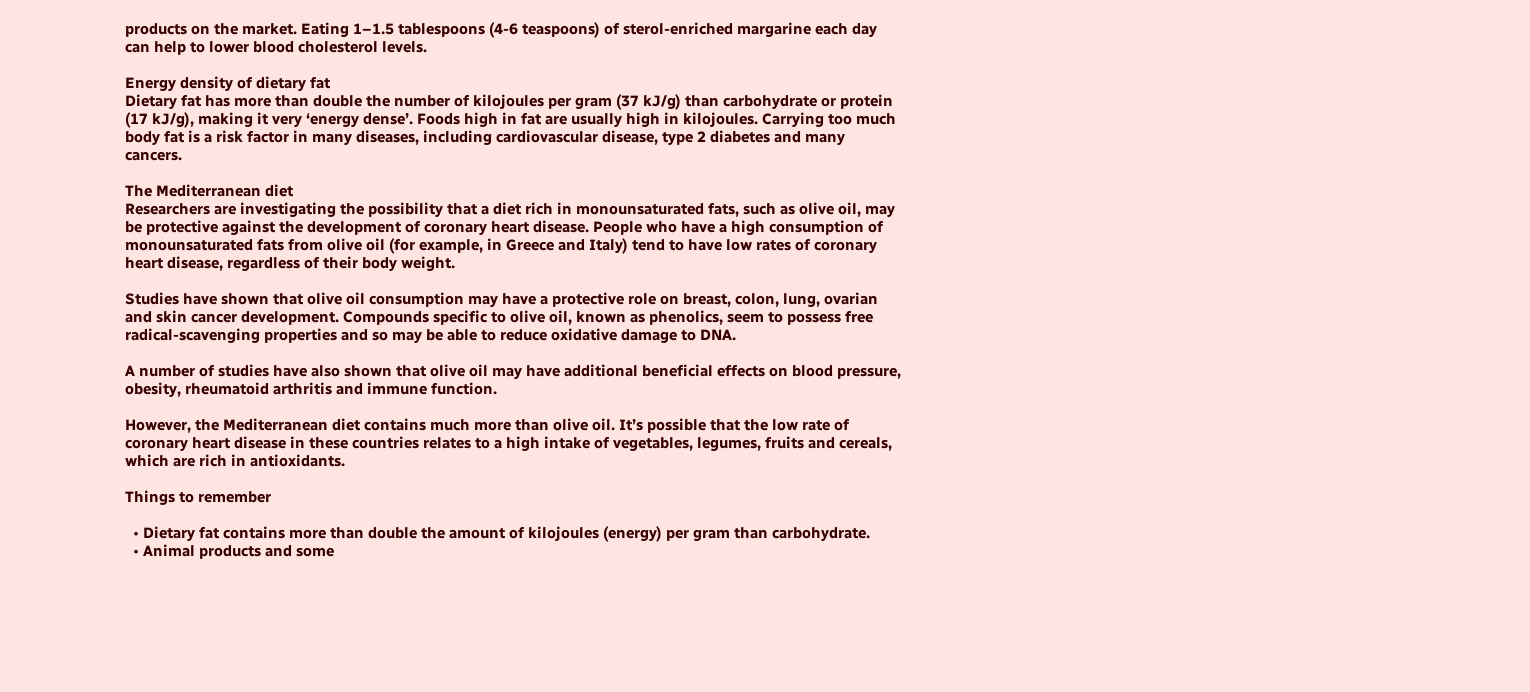products on the market. Eating 1–1.5 tablespoons (4-6 teaspoons) of sterol-enriched margarine each day can help to lower blood cholesterol levels.

Energy density of dietary fat
Dietary fat has more than double the number of kilojoules per gram (37 kJ/g) than carbohydrate or protein (17 kJ/g), making it very ‘energy dense’. Foods high in fat are usually high in kilojoules. Carrying too much body fat is a risk factor in many diseases, including cardiovascular disease, type 2 diabetes and many cancers.

The Mediterranean diet
Researchers are investigating the possibility that a diet rich in monounsaturated fats, such as olive oil, may be protective against the development of coronary heart disease. People who have a high consumption of monounsaturated fats from olive oil (for example, in Greece and Italy) tend to have low rates of coronary heart disease, regardless of their body weight.

Studies have shown that olive oil consumption may have a protective role on breast, colon, lung, ovarian and skin cancer development. Compounds specific to olive oil, known as phenolics, seem to possess free radical-scavenging properties and so may be able to reduce oxidative damage to DNA.

A number of studies have also shown that olive oil may have additional beneficial effects on blood pressure, obesity, rheumatoid arthritis and immune function.

However, the Mediterranean diet contains much more than olive oil. It’s possible that the low rate of coronary heart disease in these countries relates to a high intake of vegetables, legumes, fruits and cereals, which are rich in antioxidants.

Things to remember

  • Dietary fat contains more than double the amount of kilojoules (energy) per gram than carbohydrate.
  • Animal products and some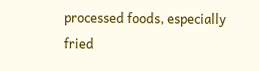processed foods, especially fried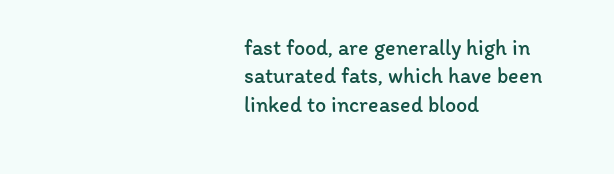fast food, are generally high in saturated fats, which have been linked to increased blood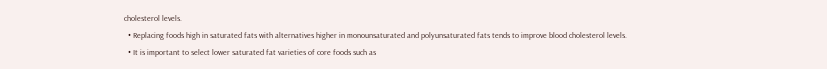cholesterol levels.
  • Replacing foods high in saturated fats with alternatives higher in monounsaturated and polyunsaturated fats tends to improve blood cholesterol levels.
  • It is important to select lower saturated fat varieties of core foods such as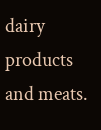dairy products and meats.